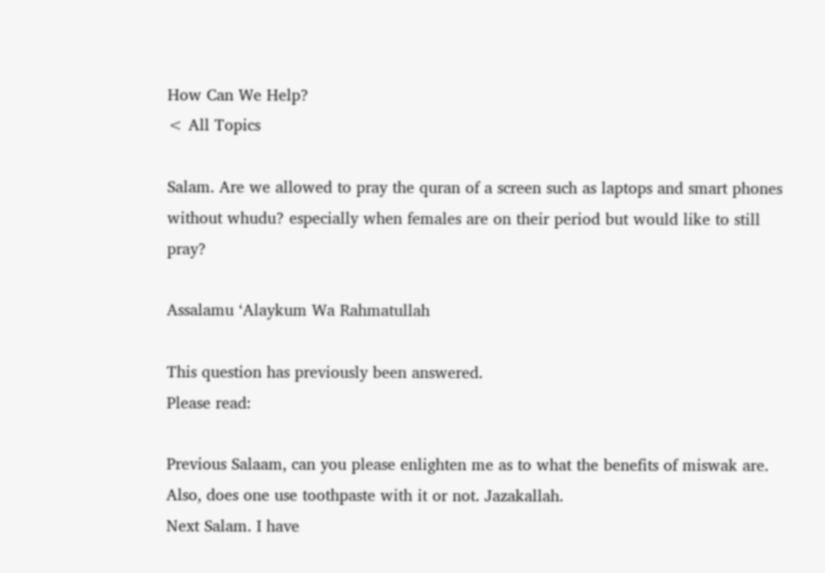How Can We Help?
< All Topics

Salam. Are we allowed to pray the quran of a screen such as laptops and smart phones without whudu? especially when females are on their period but would like to still pray?

Assalamu ‘Alaykum Wa Rahmatullah

This question has previously been answered.
Please read:

Previous Salaam, can you please enlighten me as to what the benefits of miswak are. Also, does one use toothpaste with it or not. Jazakallah.
Next Salam. I have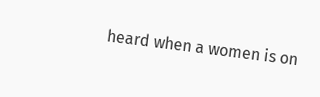heard when a women is on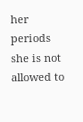her periods she is not allowed to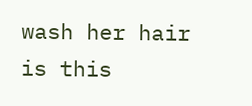wash her hair is this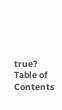true?
Table of Contents